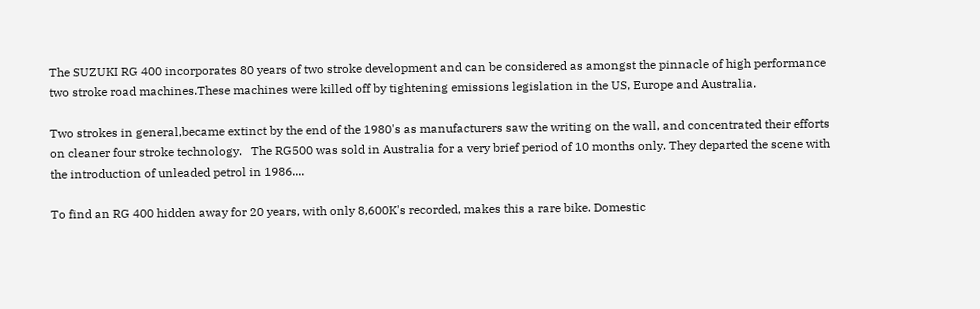The SUZUKI RG 400 incorporates 80 years of two stroke development and can be considered as amongst the pinnacle of high performance two stroke road machines.These machines were killed off by tightening emissions legislation in the US, Europe and Australia.

Two strokes in general,became extinct by the end of the 1980's as manufacturers saw the writing on the wall, and concentrated their efforts on cleaner four stroke technology.   The RG500 was sold in Australia for a very brief period of 10 months only. They departed the scene with the introduction of unleaded petrol in 1986....

To find an RG 400 hidden away for 20 years, with only 8,600K's recorded, makes this a rare bike. Domestic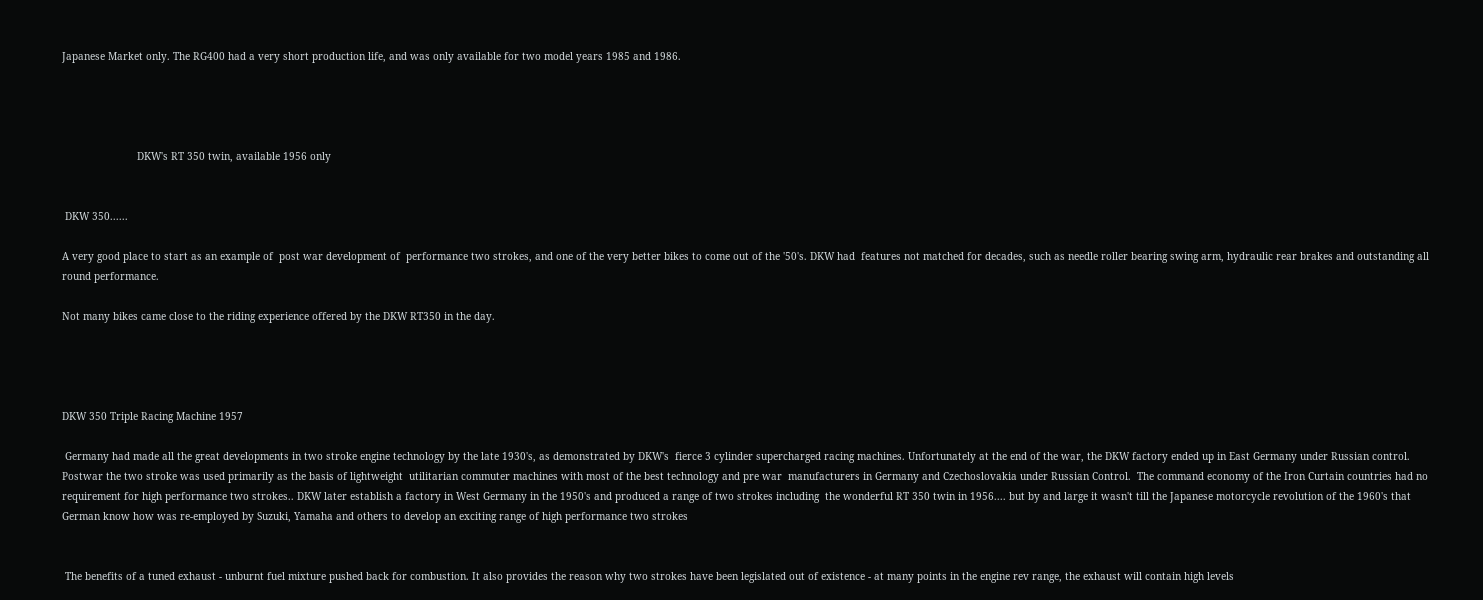Japanese Market only. The RG400 had a very short production life, and was only available for two model years 1985 and 1986.




                         DKW's RT 350 twin, available 1956 only


 DKW 350......

A very good place to start as an example of  post war development of  performance two strokes, and one of the very better bikes to come out of the '50's. DKW had  features not matched for decades, such as needle roller bearing swing arm, hydraulic rear brakes and outstanding all round performance.

Not many bikes came close to the riding experience offered by the DKW RT350 in the day.




DKW 350 Triple Racing Machine 1957

 Germany had made all the great developments in two stroke engine technology by the late 1930's, as demonstrated by DKW's  fierce 3 cylinder supercharged racing machines. Unfortunately at the end of the war, the DKW factory ended up in East Germany under Russian control.  Postwar the two stroke was used primarily as the basis of lightweight  utilitarian commuter machines with most of the best technology and pre war  manufacturers in Germany and Czechoslovakia under Russian Control.  The command economy of the Iron Curtain countries had no requirement for high performance two strokes.. DKW later establish a factory in West Germany in the 1950's and produced a range of two strokes including  the wonderful RT 350 twin in 1956.... but by and large it wasn't till the Japanese motorcycle revolution of the 1960's that German know how was re-employed by Suzuki, Yamaha and others to develop an exciting range of high performance two strokes


 The benefits of a tuned exhaust - unburnt fuel mixture pushed back for combustion. It also provides the reason why two strokes have been legislated out of existence - at many points in the engine rev range, the exhaust will contain high levels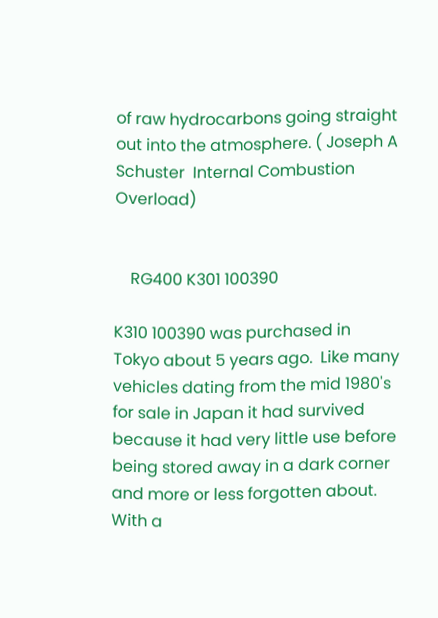of raw hydrocarbons going straight out into the atmosphere. ( Joseph A Schuster  Internal Combustion Overload)


    RG400 K301 100390

K310 100390 was purchased in Tokyo about 5 years ago.  Like many vehicles dating from the mid 1980's for sale in Japan it had survived because it had very little use before being stored away in a dark corner and more or less forgotten about. With a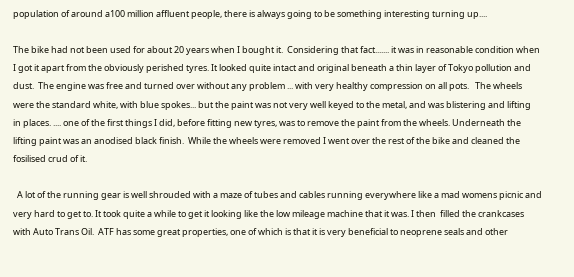population of around a100 million affluent people, there is always going to be something interesting turning up....

The bike had not been used for about 20 years when I bought it.  Considering that fact....... it was in reasonable condition when I got it apart from the obviously perished tyres. It looked quite intact and original beneath a thin layer of Tokyo pollution and dust.  The engine was free and turned over without any problem ... with very healthy compression on all pots.   The wheels were the standard white, with blue spokes... but the paint was not very well keyed to the metal, and was blistering and lifting  in places. .... one of the first things I did, before fitting new tyres, was to remove the paint from the wheels. Underneath the lifting paint was an anodised black finish.  While the wheels were removed I went over the rest of the bike and cleaned the fosilised crud of it.

  A lot of the running gear is well shrouded with a maze of tubes and cables running everywhere like a mad womens picnic and very hard to get to. It took quite a while to get it looking like the low mileage machine that it was. I then  filled the crankcases with Auto Trans Oil.  ATF has some great properties, one of which is that it is very beneficial to neoprene seals and other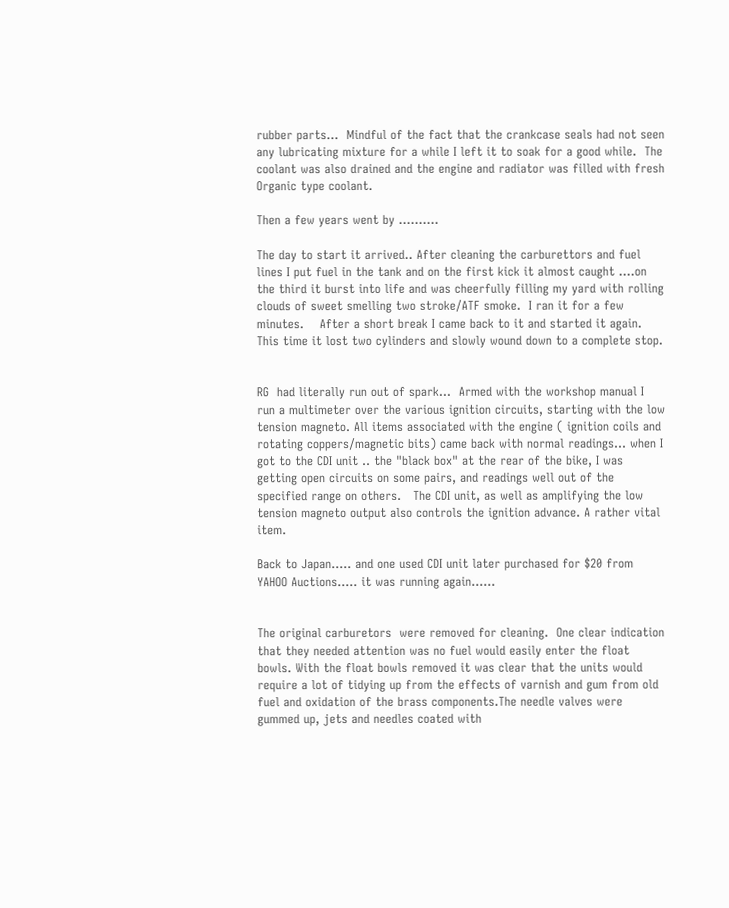rubber parts...  Mindful of the fact that the crankcase seals had not seen any lubricating mixture for a while I left it to soak for a good while.  The coolant was also drained and the engine and radiator was filled with fresh Organic type coolant.

Then a few years went by ..........

The day to start it arrived.. After cleaning the carburettors and fuel lines I put fuel in the tank and on the first kick it almost caught ....on the third it burst into life and was cheerfully filling my yard with rolling clouds of sweet smelling two stroke/ATF smoke.  I ran it for a few minutes.    After a short break I came back to it and started it again. This time it lost two cylinders and slowly wound down to a complete stop.


RG  had literally run out of spark...  Armed with the workshop manual I run a multimeter over the various ignition circuits, starting with the low tension magneto. All items associated with the engine ( ignition coils and rotating coppers/magnetic bits) came back with normal readings... when I got to the CDI unit .. the "black box" at the rear of the bike, I was getting open circuits on some pairs, and readings well out of the specified range on others.   The CDI unit, as well as amplifying the low tension magneto output also controls the ignition advance. A rather vital item.

Back to Japan..... and one used CDI unit later purchased for $20 from YAHOO Auctions..... it was running again......


The original carburetors  were removed for cleaning.  One clear indication that they needed attention was no fuel would easily enter the float bowls. With the float bowls removed it was clear that the units would require a lot of tidying up from the effects of varnish and gum from old fuel and oxidation of the brass components.The needle valves were gummed up, jets and needles coated with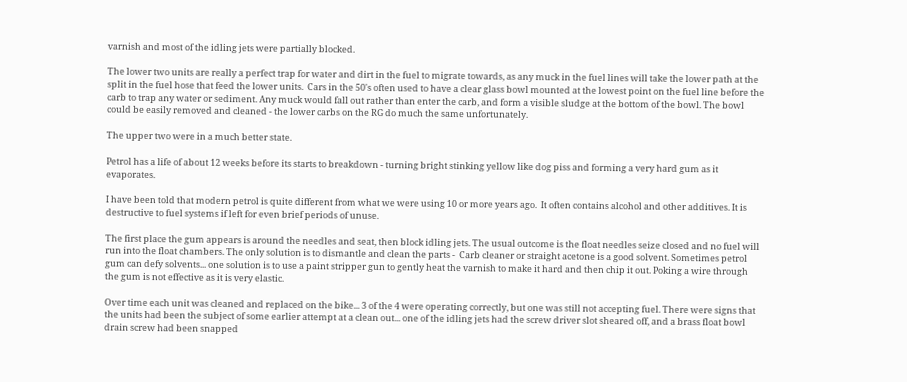varnish and most of the idling jets were partially blocked.

The lower two units are really a perfect trap for water and dirt in the fuel to migrate towards, as any muck in the fuel lines will take the lower path at the split in the fuel hose that feed the lower units.  Cars in the 50's often used to have a clear glass bowl mounted at the lowest point on the fuel line before the carb to trap any water or sediment. Any muck would fall out rather than enter the carb, and form a visible sludge at the bottom of the bowl. The bowl could be easily removed and cleaned - the lower carbs on the RG do much the same unfortunately.

The upper two were in a much better state.

Petrol has a life of about 12 weeks before its starts to breakdown - turning bright stinking yellow like dog piss and forming a very hard gum as it evaporates.

I have been told that modern petrol is quite different from what we were using 10 or more years ago.  It often contains alcohol and other additives. It is destructive to fuel systems if left for even brief periods of unuse.

The first place the gum appears is around the needles and seat, then block idling jets. The usual outcome is the float needles seize closed and no fuel will run into the float chambers. The only solution is to dismantle and clean the parts -  Carb cleaner or straight acetone is a good solvent. Sometimes petrol gum can defy solvents... one solution is to use a paint stripper gun to gently heat the varnish to make it hard and then chip it out. Poking a wire through the gum is not effective as it is very elastic.

Over time each unit was cleaned and replaced on the bike... 3 of the 4 were operating correctly, but one was still not accepting fuel. There were signs that the units had been the subject of some earlier attempt at a clean out... one of the idling jets had the screw driver slot sheared off, and a brass float bowl drain screw had been snapped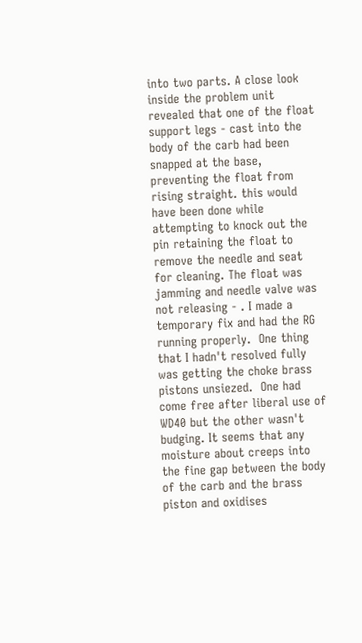into two parts. A close look inside the problem unit revealed that one of the float support legs - cast into the body of the carb had been snapped at the base, preventing the float from rising straight. this would have been done while attempting to knock out the pin retaining the float to remove the needle and seat for cleaning. The float was jamming and needle valve was not releasing - . I made a temporary fix and had the RG running properly.  One thing that I hadn't resolved fully was getting the choke brass pistons unsiezed.  One had come free after liberal use of WD40 but the other wasn't budging. It seems that any moisture about creeps into the fine gap between the body of the carb and the brass piston and oxidises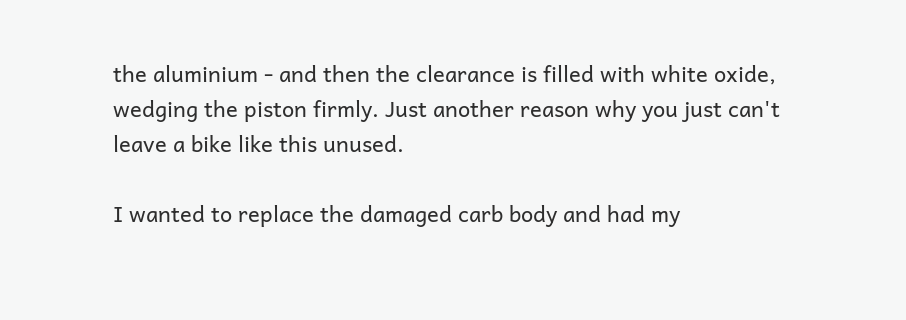the aluminium - and then the clearance is filled with white oxide, wedging the piston firmly. Just another reason why you just can't leave a bike like this unused.

I wanted to replace the damaged carb body and had my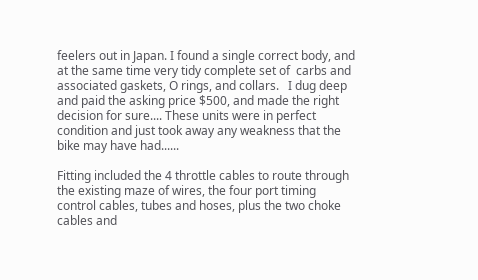feelers out in Japan. I found a single correct body, and at the same time very tidy complete set of  carbs and associated gaskets, O rings, and collars.   I dug deep and paid the asking price $500, and made the right decision for sure.... These units were in perfect condition and just took away any weakness that the bike may have had......

Fitting included the 4 throttle cables to route through the existing maze of wires, the four port timing control cables, tubes and hoses, plus the two choke cables and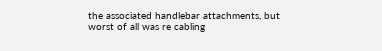the associated handlebar attachments, but worst of all was re cabling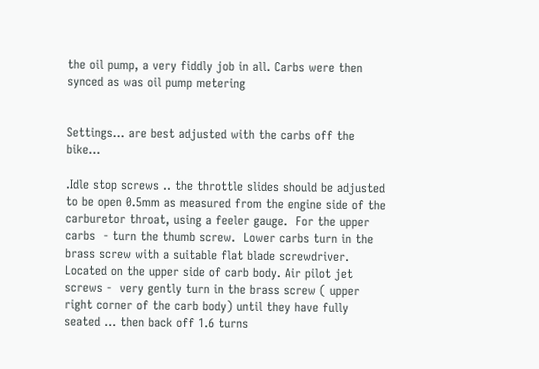the oil pump, a very fiddly job in all. Carbs were then synced as was oil pump metering


Settings... are best adjusted with the carbs off the bike...

.Idle stop screws .. the throttle slides should be adjusted to be open 0.5mm as measured from the engine side of the carburetor throat, using a feeler gauge.  For the upper carbs  - turn the thumb screw.  Lower carbs turn in the brass screw with a suitable flat blade screwdriver. Located on the upper side of carb body. Air pilot jet screws -  very gently turn in the brass screw ( upper right corner of the carb body) until they have fully seated ... then back off 1.6 turns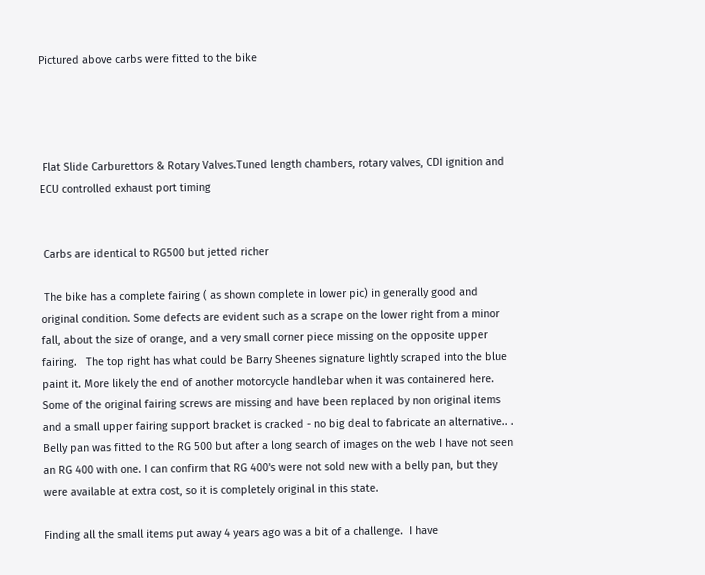Pictured above carbs were fitted to the bike




 Flat Slide Carburettors & Rotary Valves.Tuned length chambers, rotary valves, CDI ignition and ECU controlled exhaust port timing


 Carbs are identical to RG500 but jetted richer

 The bike has a complete fairing ( as shown complete in lower pic) in generally good and original condition. Some defects are evident such as a scrape on the lower right from a minor fall, about the size of orange, and a very small corner piece missing on the opposite upper fairing.   The top right has what could be Barry Sheenes signature lightly scraped into the blue paint it. More likely the end of another motorcycle handlebar when it was containered here. Some of the original fairing screws are missing and have been replaced by non original items and a small upper fairing support bracket is cracked - no big deal to fabricate an alternative.. . Belly pan was fitted to the RG 500 but after a long search of images on the web I have not seen an RG 400 with one. I can confirm that RG 400's were not sold new with a belly pan, but they were available at extra cost, so it is completely original in this state.

Finding all the small items put away 4 years ago was a bit of a challenge.  I have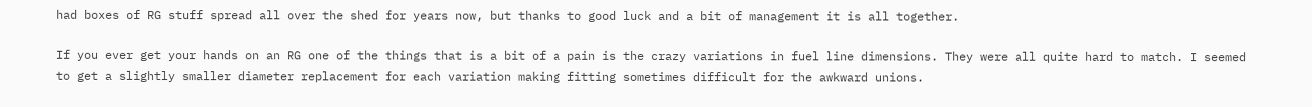had boxes of RG stuff spread all over the shed for years now, but thanks to good luck and a bit of management it is all together.

If you ever get your hands on an RG one of the things that is a bit of a pain is the crazy variations in fuel line dimensions. They were all quite hard to match. I seemed to get a slightly smaller diameter replacement for each variation making fitting sometimes difficult for the awkward unions.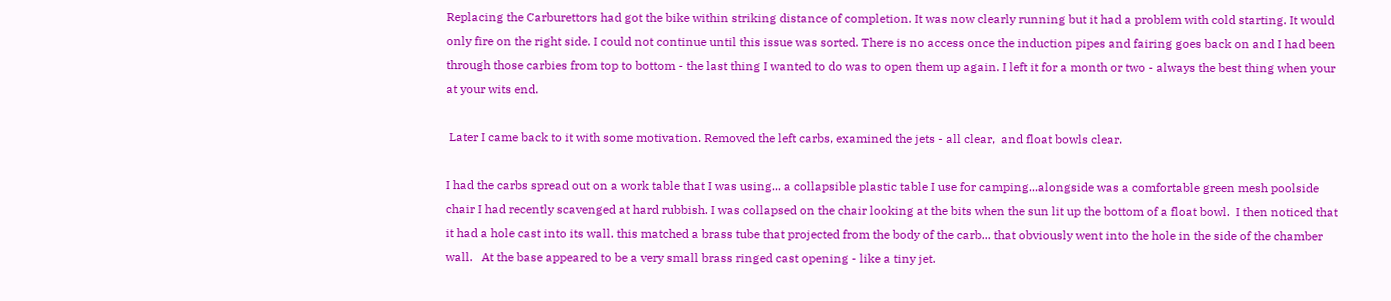Replacing the Carburettors had got the bike within striking distance of completion. It was now clearly running but it had a problem with cold starting. It would only fire on the right side. I could not continue until this issue was sorted. There is no access once the induction pipes and fairing goes back on and I had been through those carbies from top to bottom - the last thing I wanted to do was to open them up again. I left it for a month or two - always the best thing when your at your wits end.

 Later I came back to it with some motivation. Removed the left carbs, examined the jets - all clear,  and float bowls clear.

I had the carbs spread out on a work table that I was using... a collapsible plastic table I use for camping...alongside was a comfortable green mesh poolside chair I had recently scavenged at hard rubbish. I was collapsed on the chair looking at the bits when the sun lit up the bottom of a float bowl.  I then noticed that it had a hole cast into its wall. this matched a brass tube that projected from the body of the carb... that obviously went into the hole in the side of the chamber wall.   At the base appeared to be a very small brass ringed cast opening - like a tiny jet.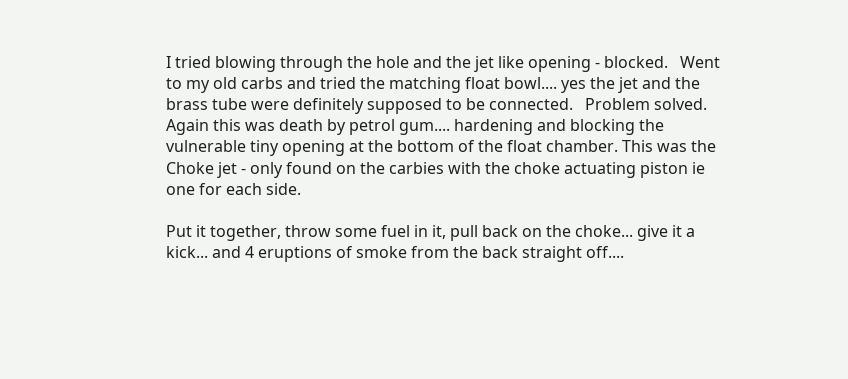I tried blowing through the hole and the jet like opening - blocked.   Went to my old carbs and tried the matching float bowl.... yes the jet and the brass tube were definitely supposed to be connected.   Problem solved.    Again this was death by petrol gum.... hardening and blocking the vulnerable tiny opening at the bottom of the float chamber. This was the Choke jet - only found on the carbies with the choke actuating piston ie one for each side.

Put it together, throw some fuel in it, pull back on the choke... give it a kick... and 4 eruptions of smoke from the back straight off....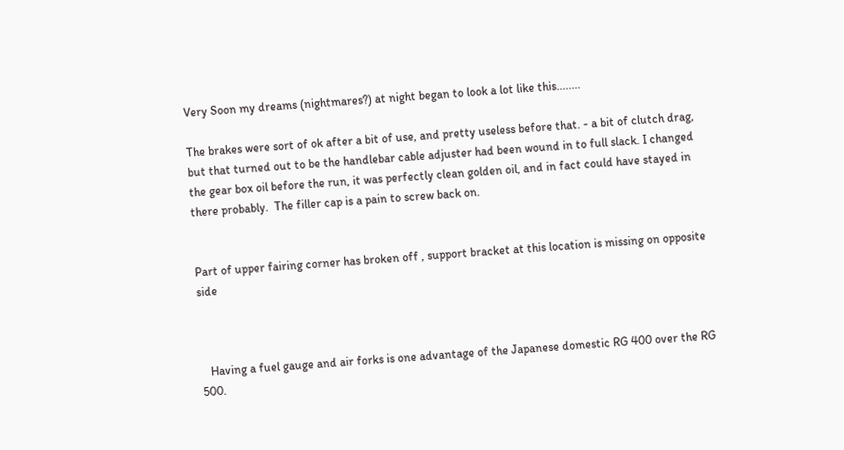Very Soon my dreams (nightmares?) at night began to look a lot like this........

The brakes were sort of ok after a bit of use, and pretty useless before that. - a bit of clutch drag, but that turned out to be the handlebar cable adjuster had been wound in to full slack. I changed the gear box oil before the run, it was perfectly clean golden oil, and in fact could have stayed in there probably.  The filler cap is a pain to screw back on.


Part of upper fairing corner has broken off , support bracket at this location is missing on opposite side



   Having a fuel gauge and air forks is one advantage of the Japanese domestic RG 400 over the RG 500.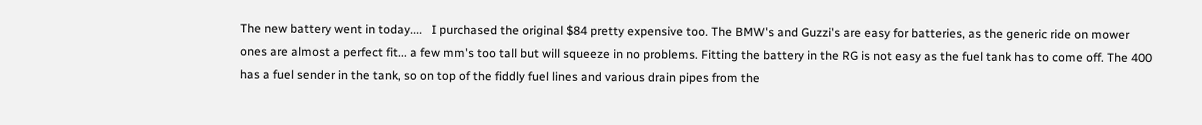The new battery went in today....   I purchased the original $84 pretty expensive too. The BMW's and Guzzi's are easy for batteries, as the generic ride on mower ones are almost a perfect fit... a few mm's too tall but will squeeze in no problems. Fitting the battery in the RG is not easy as the fuel tank has to come off. The 400 has a fuel sender in the tank, so on top of the fiddly fuel lines and various drain pipes from the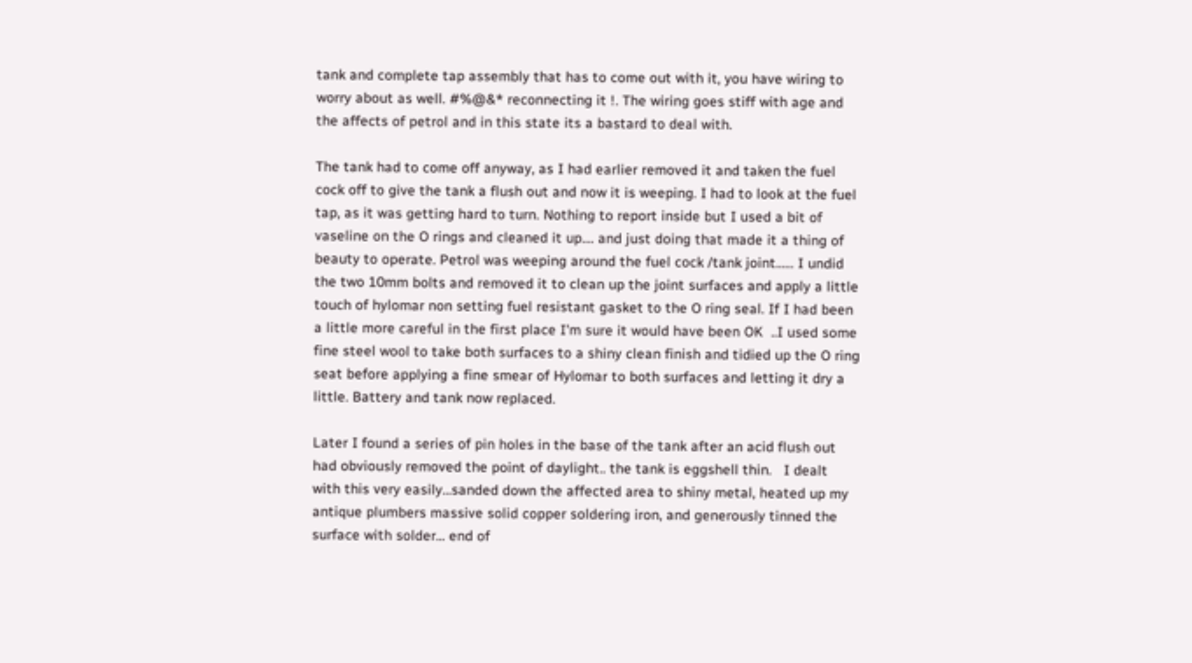tank and complete tap assembly that has to come out with it, you have wiring to worry about as well. #%@&* reconnecting it !. The wiring goes stiff with age and the affects of petrol and in this state its a bastard to deal with.

The tank had to come off anyway, as I had earlier removed it and taken the fuel cock off to give the tank a flush out and now it is weeping. I had to look at the fuel tap, as it was getting hard to turn. Nothing to report inside but I used a bit of vaseline on the O rings and cleaned it up.... and just doing that made it a thing of beauty to operate. Petrol was weeping around the fuel cock /tank joint...... I undid the two 10mm bolts and removed it to clean up the joint surfaces and apply a little touch of hylomar non setting fuel resistant gasket to the O ring seal. If I had been a little more careful in the first place I'm sure it would have been OK  ..I used some fine steel wool to take both surfaces to a shiny clean finish and tidied up the O ring seat before applying a fine smear of Hylomar to both surfaces and letting it dry a little. Battery and tank now replaced.

Later I found a series of pin holes in the base of the tank after an acid flush out had obviously removed the point of daylight.. the tank is eggshell thin.   I dealt with this very easily...sanded down the affected area to shiny metal, heated up my antique plumbers massive solid copper soldering iron, and generously tinned the surface with solder... end of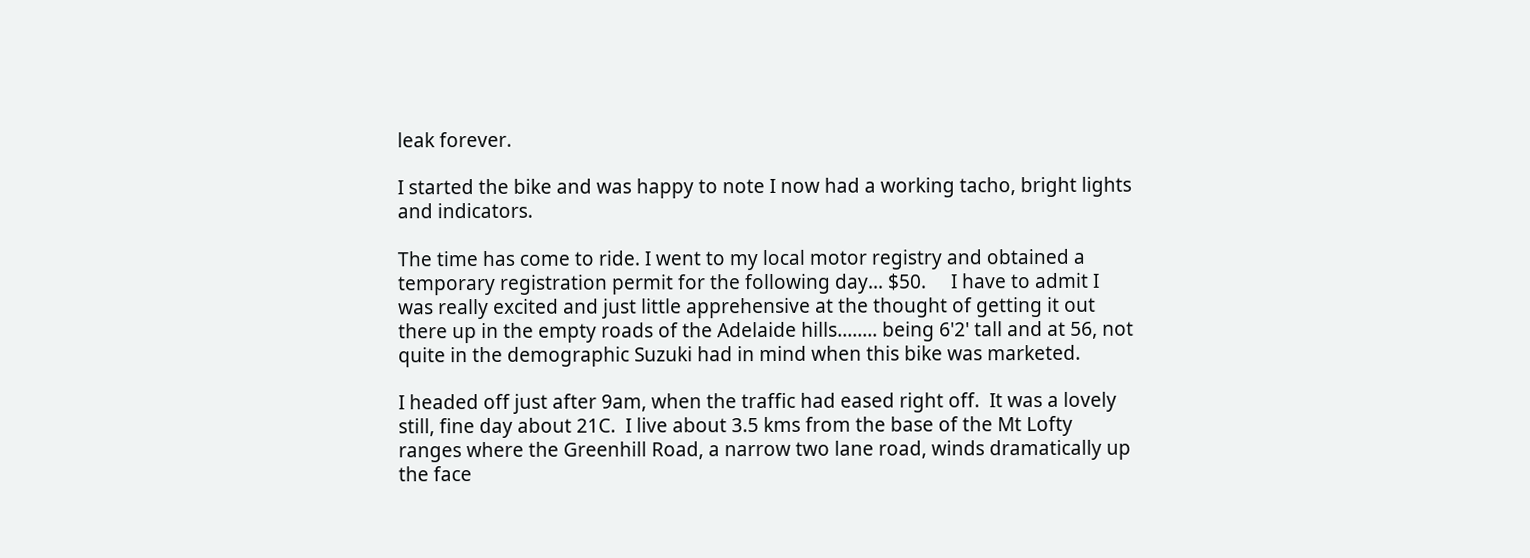leak forever.

I started the bike and was happy to note I now had a working tacho, bright lights and indicators.

The time has come to ride. I went to my local motor registry and obtained a temporary registration permit for the following day... $50.     I have to admit I was really excited and just little apprehensive at the thought of getting it out there up in the empty roads of the Adelaide hills........ being 6'2' tall and at 56, not quite in the demographic Suzuki had in mind when this bike was marketed.

I headed off just after 9am, when the traffic had eased right off.  It was a lovely still, fine day about 21C.  I live about 3.5 kms from the base of the Mt Lofty ranges where the Greenhill Road, a narrow two lane road, winds dramatically up the face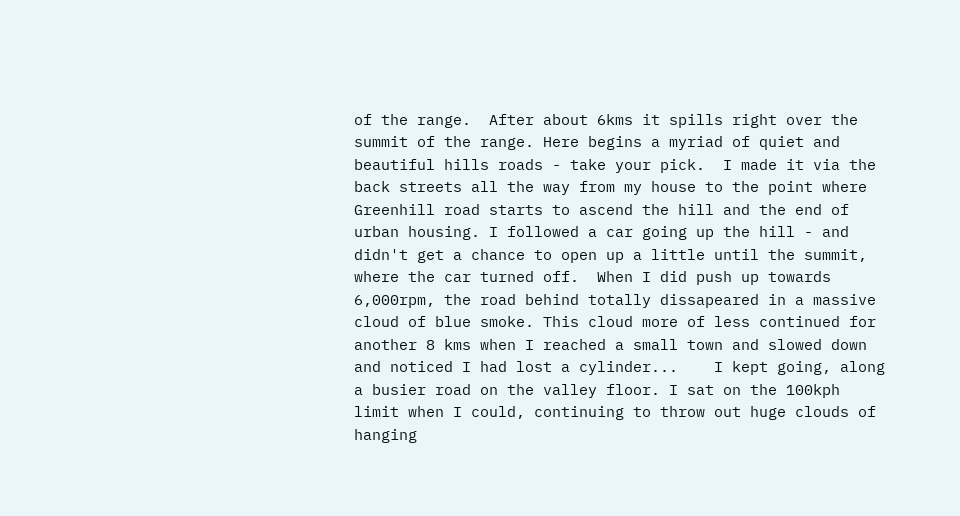of the range.  After about 6kms it spills right over the summit of the range. Here begins a myriad of quiet and beautiful hills roads - take your pick.  I made it via the back streets all the way from my house to the point where Greenhill road starts to ascend the hill and the end of urban housing. I followed a car going up the hill - and didn't get a chance to open up a little until the summit, where the car turned off.  When I did push up towards 6,000rpm, the road behind totally dissapeared in a massive cloud of blue smoke. This cloud more of less continued for another 8 kms when I reached a small town and slowed down and noticed I had lost a cylinder...    I kept going, along a busier road on the valley floor. I sat on the 100kph limit when I could, continuing to throw out huge clouds of hanging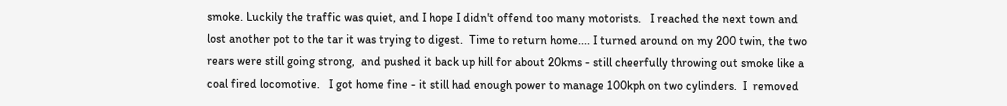smoke. Luckily the traffic was quiet, and I hope I didn't offend too many motorists.   I reached the next town and lost another pot to the tar it was trying to digest.  Time to return home.... I turned around on my 200 twin, the two rears were still going strong,  and pushed it back up hill for about 20kms - still cheerfully throwing out smoke like a coal fired locomotive.   I got home fine - it still had enough power to manage 100kph on two cylinders.  I  removed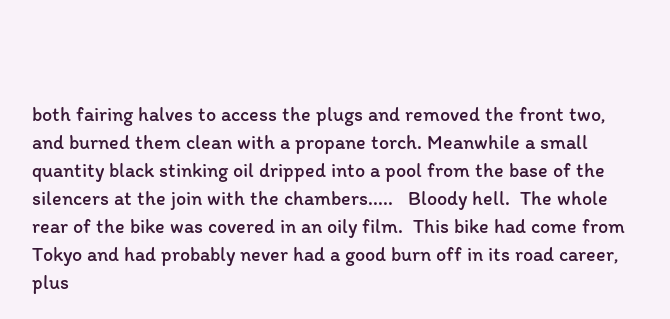both fairing halves to access the plugs and removed the front two, and burned them clean with a propane torch. Meanwhile a small quantity black stinking oil dripped into a pool from the base of the silencers at the join with the chambers.....   Bloody hell.  The whole rear of the bike was covered in an oily film.  This bike had come from Tokyo and had probably never had a good burn off in its road career, plus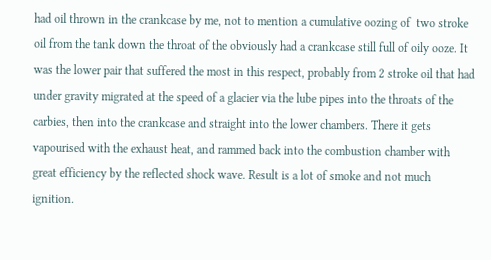had oil thrown in the crankcase by me, not to mention a cumulative oozing of  two stroke oil from the tank down the throat of the obviously had a crankcase still full of oily ooze. It was the lower pair that suffered the most in this respect, probably from 2 stroke oil that had under gravity migrated at the speed of a glacier via the lube pipes into the throats of the carbies, then into the crankcase and straight into the lower chambers. There it gets vapourised with the exhaust heat, and rammed back into the combustion chamber with great efficiency by the reflected shock wave. Result is a lot of smoke and not much ignition.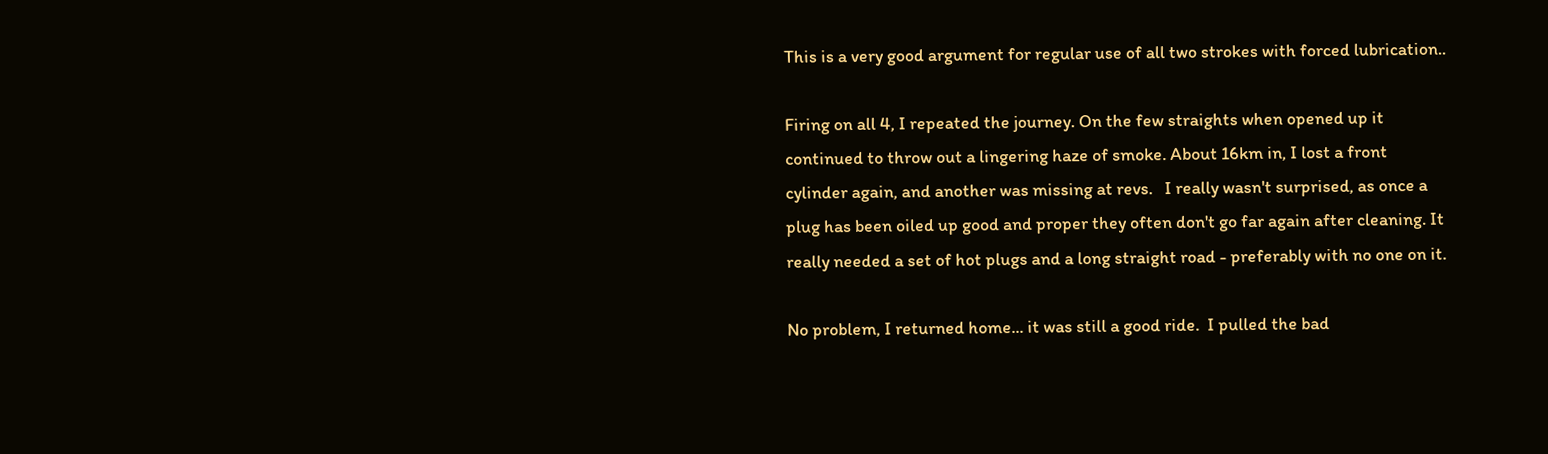This is a very good argument for regular use of all two strokes with forced lubrication..

Firing on all 4, I repeated the journey. On the few straights when opened up it continued to throw out a lingering haze of smoke. About 16km in, I lost a front cylinder again, and another was missing at revs.   I really wasn't surprised, as once a plug has been oiled up good and proper they often don't go far again after cleaning. It really needed a set of hot plugs and a long straight road - preferably with no one on it.

No problem, I returned home... it was still a good ride.  I pulled the bad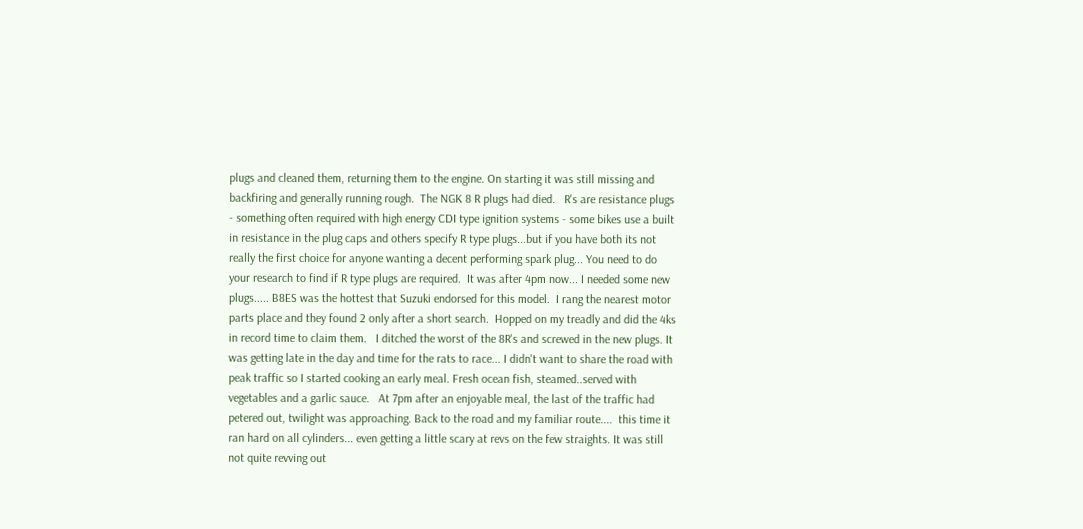plugs and cleaned them, returning them to the engine. On starting it was still missing and backfiring and generally running rough.  The NGK 8 R plugs had died.   R's are resistance plugs - something often required with high energy CDI type ignition systems - some bikes use a built in resistance in the plug caps and others specify R type plugs...but if you have both its not really the first choice for anyone wanting a decent performing spark plug... You need to do your research to find if R type plugs are required.  It was after 4pm now... I needed some new plugs..... B8ES was the hottest that Suzuki endorsed for this model.  I rang the nearest motor parts place and they found 2 only after a short search.  Hopped on my treadly and did the 4ks in record time to claim them.   I ditched the worst of the 8R's and screwed in the new plugs. It was getting late in the day and time for the rats to race... I didn't want to share the road with peak traffic so I started cooking an early meal. Fresh ocean fish, steamed..served with vegetables and a garlic sauce.   At 7pm after an enjoyable meal, the last of the traffic had petered out, twilight was approaching. Back to the road and my familiar route....  this time it ran hard on all cylinders... even getting a little scary at revs on the few straights. It was still not quite revving out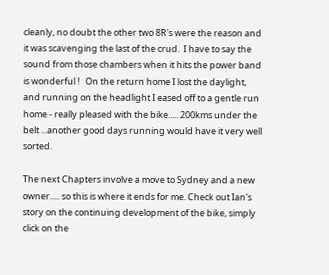cleanly, no doubt the other two 8R's were the reason and  it was scavenging the last of the crud.  I have to say the sound from those chambers when it hits the power band is wonderful !   On the return home I lost the daylight, and running on the headlight I eased off to a gentle run home - really pleased with the bike..... 200kms under the belt ...another good days running would have it very well sorted.

The next Chapters involve a move to Sydney and a new owner..... so this is where it ends for me. Check out Ian's story on the continuing development of the bike, simply click on the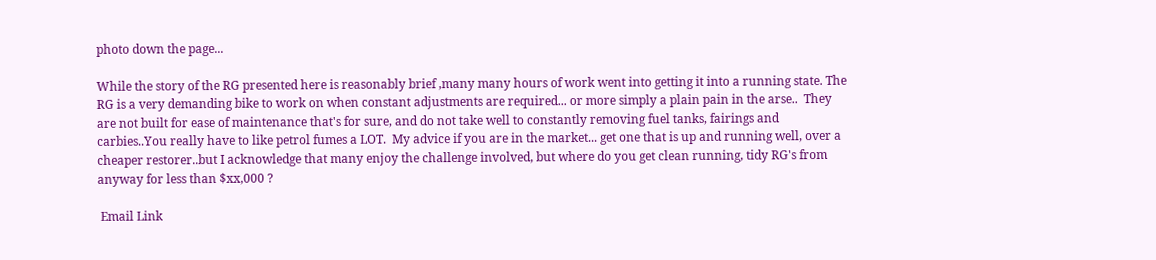photo down the page...

While the story of the RG presented here is reasonably brief ,many many hours of work went into getting it into a running state. The RG is a very demanding bike to work on when constant adjustments are required... or more simply a plain pain in the arse..  They are not built for ease of maintenance that's for sure, and do not take well to constantly removing fuel tanks, fairings and carbies..You really have to like petrol fumes a LOT.  My advice if you are in the market... get one that is up and running well, over a cheaper restorer..but I acknowledge that many enjoy the challenge involved, but where do you get clean running, tidy RG's from anyway for less than $xx,000 ?

 Email Link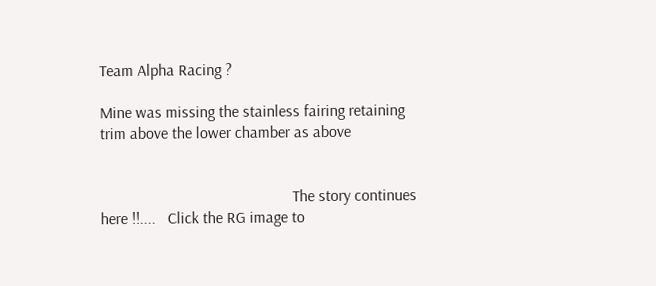Team Alpha Racing ?

Mine was missing the stainless fairing retaining trim above the lower chamber as above


                                                The story continues here !!....   Click the RG image to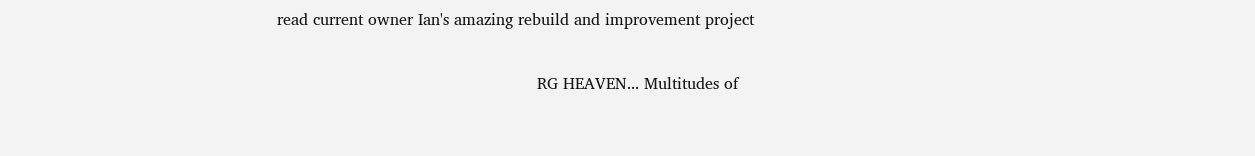read current owner Ian's amazing rebuild and improvement project

                                                    RG HEAVEN... Multitudes of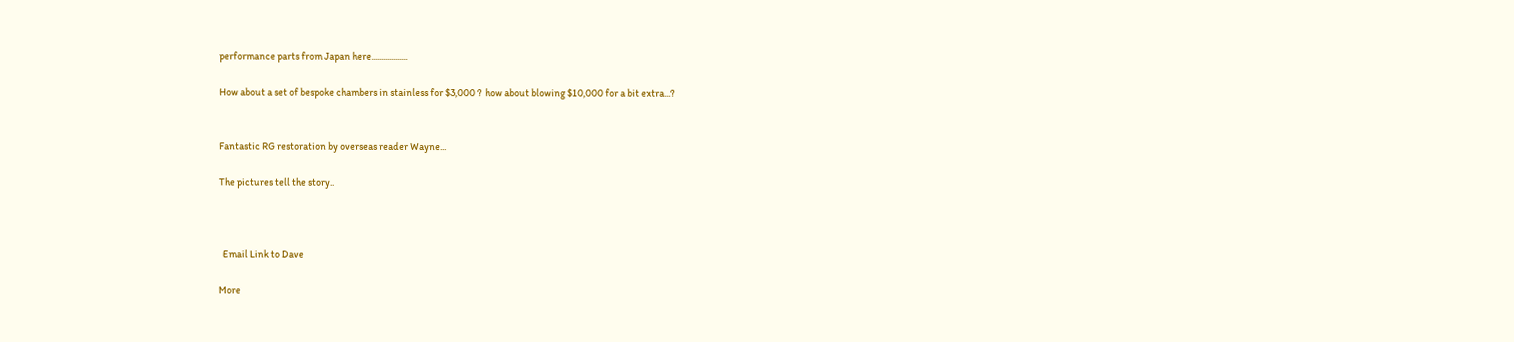performance parts from Japan here..................

How about a set of bespoke chambers in stainless for $3,000 ?  how about blowing $10,000 for a bit extra...?


Fantastic RG restoration by overseas reader Wayne...

The pictures tell the story..



  Email Link to Dave

More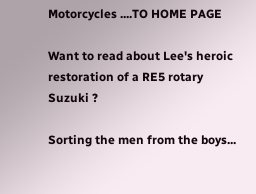Motorcycles ....TO HOME PAGE

Want to read about Lee's heroic restoration of a RE5 rotary Suzuki ?

Sorting the men from the boys...